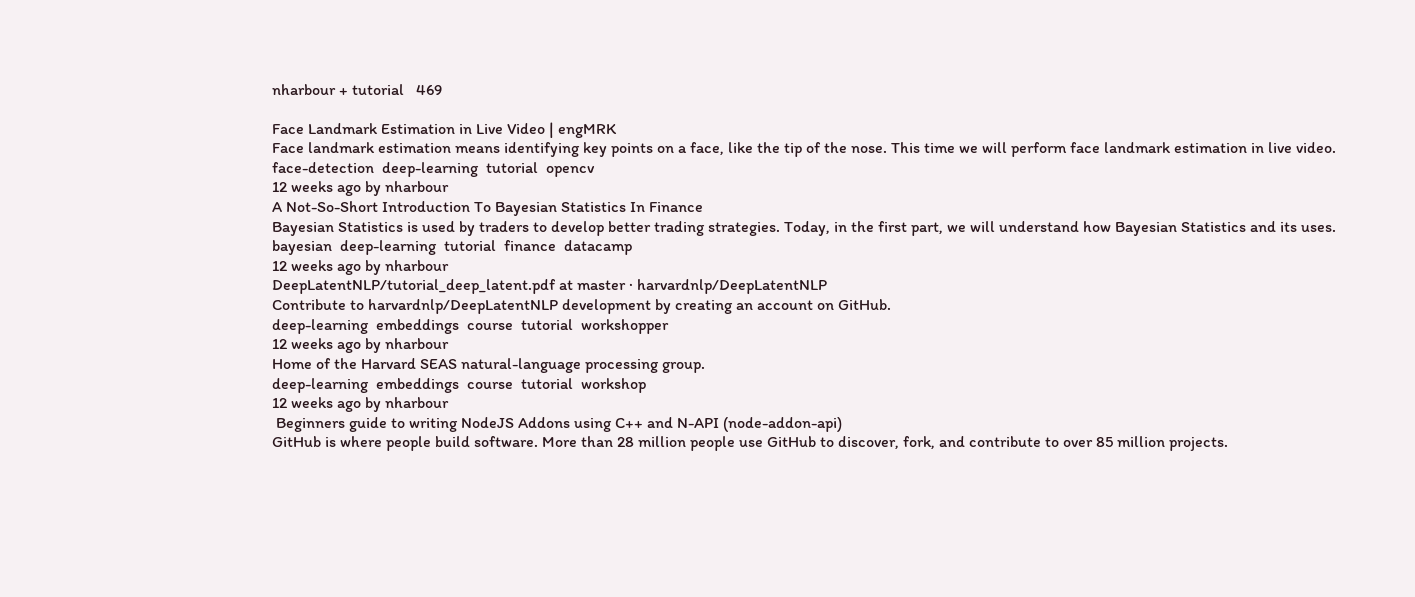nharbour + tutorial   469

Face Landmark Estimation in Live Video | engMRK
Face landmark estimation means identifying key points on a face, like the tip of the nose. This time we will perform face landmark estimation in live video.
face-detection  deep-learning  tutorial  opencv
12 weeks ago by nharbour
A Not-So-Short Introduction To Bayesian Statistics In Finance
Bayesian Statistics is used by traders to develop better trading strategies. Today, in the first part, we will understand how Bayesian Statistics and its uses.
bayesian  deep-learning  tutorial  finance  datacamp
12 weeks ago by nharbour
DeepLatentNLP/tutorial_deep_latent.pdf at master · harvardnlp/DeepLatentNLP
Contribute to harvardnlp/DeepLatentNLP development by creating an account on GitHub.
deep-learning  embeddings  course  tutorial  workshopper
12 weeks ago by nharbour
Home of the Harvard SEAS natural-language processing group.
deep-learning  embeddings  course  tutorial  workshop
12 weeks ago by nharbour
 Beginners guide to writing NodeJS Addons using C++ and N-API (node-addon-api)
GitHub is where people build software. More than 28 million people use GitHub to discover, fork, and contribute to over 85 million projects.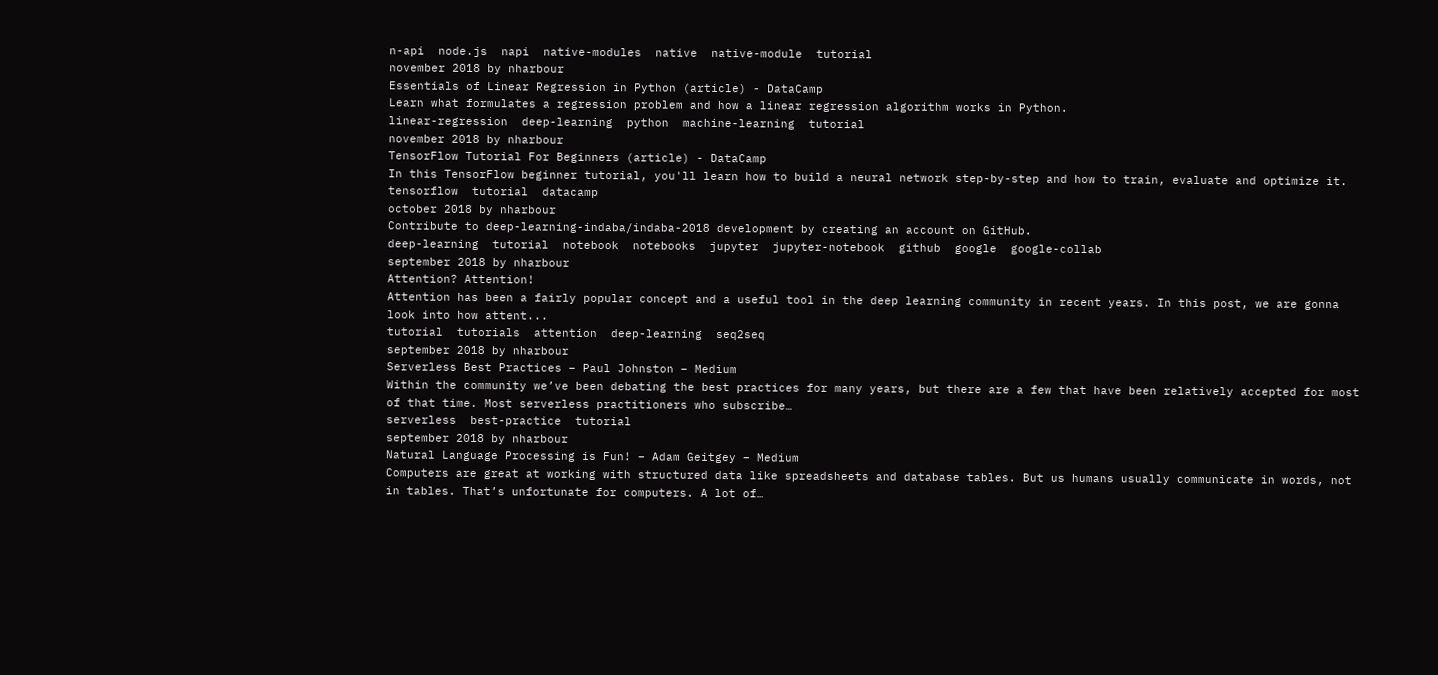n-api  node.js  napi  native-modules  native  native-module  tutorial
november 2018 by nharbour
Essentials of Linear Regression in Python (article) - DataCamp
Learn what formulates a regression problem and how a linear regression algorithm works in Python.
linear-regression  deep-learning  python  machine-learning  tutorial
november 2018 by nharbour
TensorFlow Tutorial For Beginners (article) - DataCamp
In this TensorFlow beginner tutorial, you'll learn how to build a neural network step-by-step and how to train, evaluate and optimize it.
tensorflow  tutorial  datacamp
october 2018 by nharbour
Contribute to deep-learning-indaba/indaba-2018 development by creating an account on GitHub.
deep-learning  tutorial  notebook  notebooks  jupyter  jupyter-notebook  github  google  google-collab
september 2018 by nharbour
Attention? Attention!
Attention has been a fairly popular concept and a useful tool in the deep learning community in recent years. In this post, we are gonna look into how attent...
tutorial  tutorials  attention  deep-learning  seq2seq
september 2018 by nharbour
Serverless Best Practices – Paul Johnston – Medium
Within the community we’ve been debating the best practices for many years, but there are a few that have been relatively accepted for most of that time. Most serverless practitioners who subscribe…
serverless  best-practice  tutorial
september 2018 by nharbour
Natural Language Processing is Fun! – Adam Geitgey – Medium
Computers are great at working with structured data like spreadsheets and database tables. But us humans usually communicate in words, not in tables. That’s unfortunate for computers. A lot of…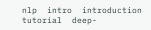nlp  intro  introduction  tutorial  deep-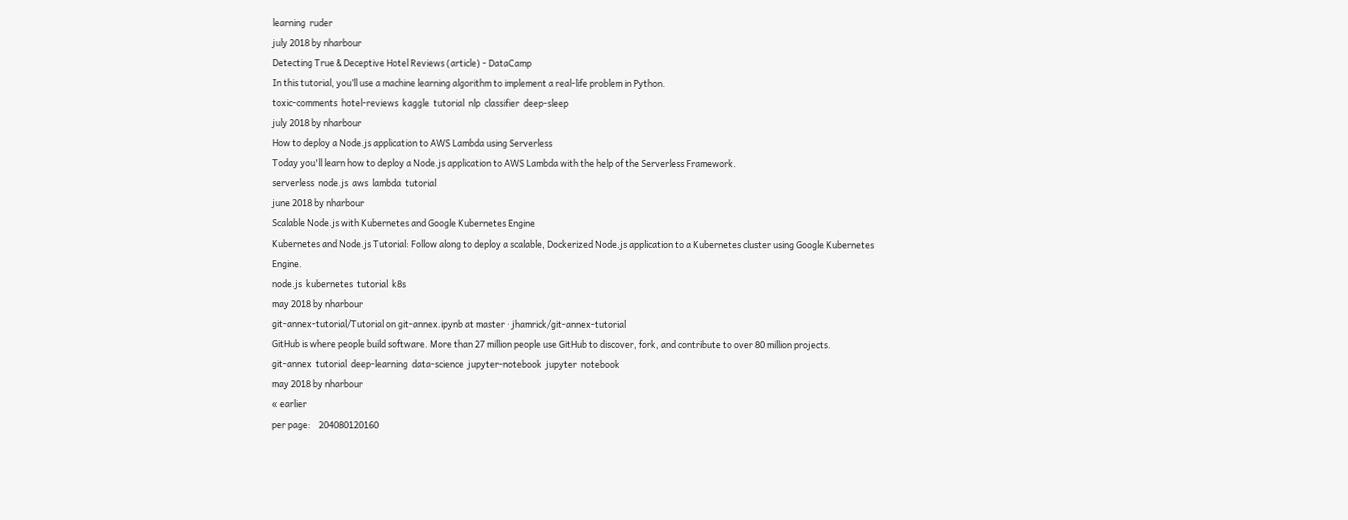learning  ruder
july 2018 by nharbour
Detecting True & Deceptive Hotel Reviews (article) - DataCamp
In this tutorial, you’ll use a machine learning algorithm to implement a real-life problem in Python.
toxic-comments  hotel-reviews  kaggle  tutorial  nlp  classifier  deep-sleep
july 2018 by nharbour
How to deploy a Node.js application to AWS Lambda using Serverless
Today you'll learn how to deploy a Node.js application to AWS Lambda with the help of the Serverless Framework.
serverless  node.js  aws  lambda  tutorial
june 2018 by nharbour
Scalable Node.js with Kubernetes and Google Kubernetes Engine
Kubernetes and Node.js Tutorial: Follow along to deploy a scalable, Dockerized Node.js application to a Kubernetes cluster using Google Kubernetes Engine.
node.js  kubernetes  tutorial  k8s
may 2018 by nharbour
git-annex-tutorial/Tutorial on git-annex.ipynb at master · jhamrick/git-annex-tutorial
GitHub is where people build software. More than 27 million people use GitHub to discover, fork, and contribute to over 80 million projects.
git-annex  tutorial  deep-learning  data-science  jupyter-notebook  jupyter  notebook
may 2018 by nharbour
« earlier
per page:    204080120160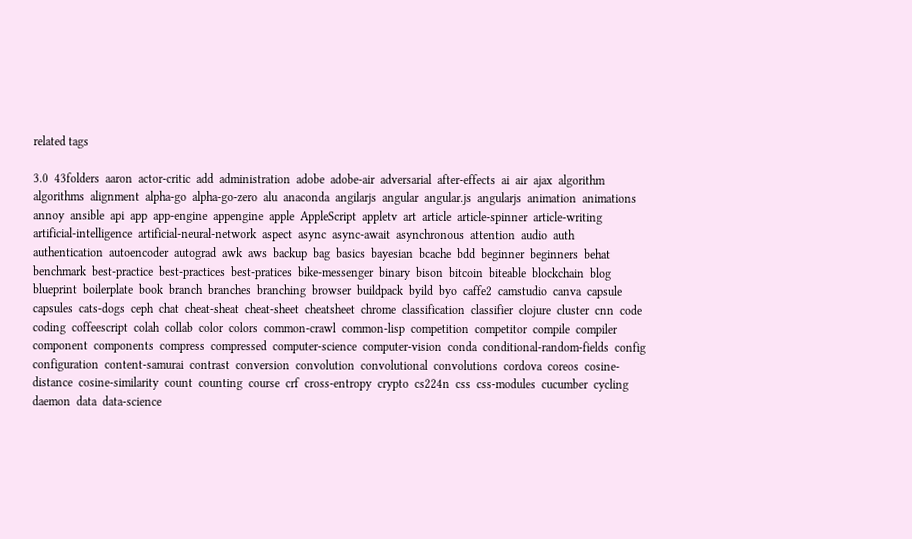related tags

3.0  43folders  aaron  actor-critic  add  administration  adobe  adobe-air  adversarial  after-effects  ai  air  ajax  algorithm  algorithms  alignment  alpha-go  alpha-go-zero  alu  anaconda  angilarjs  angular  angular.js  angularjs  animation  animations  annoy  ansible  api  app  app-engine  appengine  apple  AppleScript  appletv  art  article  article-spinner  article-writing  artificial-intelligence  artificial-neural-network  aspect  async  async-await  asynchronous  attention  audio  auth  authentication  autoencoder  autograd  awk  aws  backup  bag  basics  bayesian  bcache  bdd  beginner  beginners  behat  benchmark  best-practice  best-practices  best-pratices  bike-messenger  binary  bison  bitcoin  biteable  blockchain  blog  blueprint  boilerplate  book  branch  branches  branching  browser  buildpack  byild  byo  caffe2  camstudio  canva  capsule  capsules  cats-dogs  ceph  chat  cheat-sheat  cheat-sheet  cheatsheet  chrome  classification  classifier  clojure  cluster  cnn  code  coding  coffeescript  colah  collab  color  colors  common-crawl  common-lisp  competition  competitor  compile  compiler  component  components  compress  compressed  computer-science  computer-vision  conda  conditional-random-fields  config  configuration  content-samurai  contrast  conversion  convolution  convolutional  convolutions  cordova  coreos  cosine-distance  cosine-similarity  count  counting  course  crf  cross-entropy  crypto  cs224n  css  css-modules  cucumber  cycling  daemon  data  data-science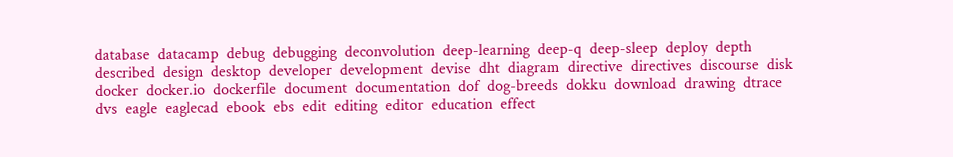database  datacamp  debug  debugging  deconvolution  deep-learning  deep-q  deep-sleep  deploy  depth  described  design  desktop  developer  development  devise  dht  diagram  directive  directives  discourse  disk  docker  docker.io  dockerfile  document  documentation  dof  dog-breeds  dokku  download  drawing  dtrace  dvs  eagle  eaglecad  ebook  ebs  edit  editing  editor  education  effect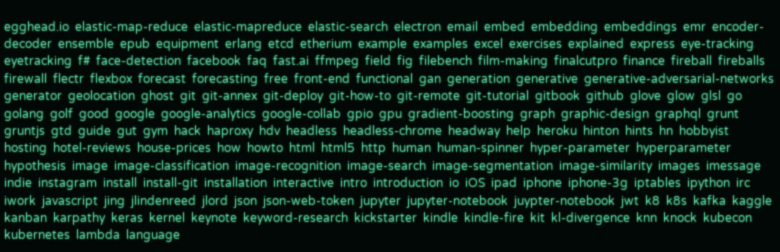egghead.io  elastic-map-reduce  elastic-mapreduce  elastic-search  electron  email  embed  embedding  embeddings  emr  encoder-decoder  ensemble  epub  equipment  erlang  etcd  etherium  example  examples  excel  exercises  explained  express  eye-tracking  eyetracking  f#  face-detection  facebook  faq  fast.ai  ffmpeg  field  fig  filebench  film-making  finalcutpro  finance  fireball  fireballs  firewall  flectr  flexbox  forecast  forecasting  free  front-end  functional  gan  generation  generative  generative-adversarial-networks  generator  geolocation  ghost  git  git-annex  git-deploy  git-how-to  git-remote  git-tutorial  gitbook  github  glove  glow  glsl  go  golang  golf  good  google  google-analytics  google-collab  gpio  gpu  gradient-boosting  graph  graphic-design  graphql  grunt  gruntjs  gtd  guide  gut  gym  hack  haproxy  hdv  headless  headless-chrome  headway  help  heroku  hinton  hints  hn  hobbyist  hosting  hotel-reviews  house-prices  how  howto  html  html5  http  human  human-spinner  hyper-parameter  hyperparameter  hypothesis  image  image-classification  image-recognition  image-search  image-segmentation  image-similarity  images  imessage  indie  instagram  install  install-git  installation  interactive  intro  introduction  io  iOS  ipad  iphone  iphone-3g  iptables  ipython  irc  iwork  javascript  jing  jlindenreed  jlord  json  json-web-token  jupyter  jupyter-notebook  juypter-notebook  jwt  k8  k8s  kafka  kaggle  kanban  karpathy  keras  kernel  keynote  keyword-research  kickstarter  kindle  kindle-fire  kit  kl-divergence  knn  knock  kubecon  kubernetes  lambda  language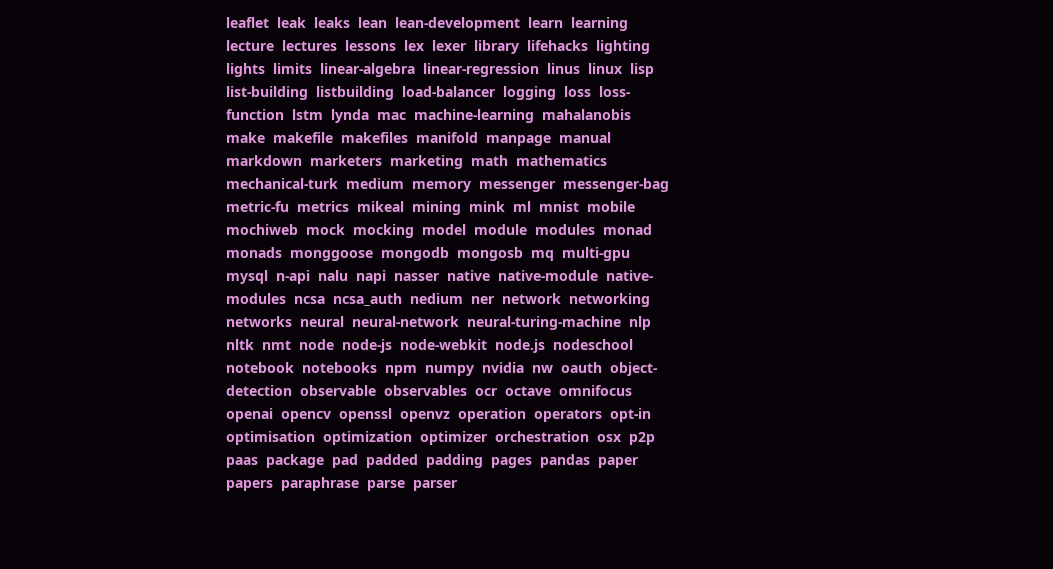leaflet  leak  leaks  lean  lean-development  learn  learning  lecture  lectures  lessons  lex  lexer  library  lifehacks  lighting  lights  limits  linear-algebra  linear-regression  linus  linux  lisp  list-building  listbuilding  load-balancer  logging  loss  loss-function  lstm  lynda  mac  machine-learning  mahalanobis  make  makefile  makefiles  manifold  manpage  manual  markdown  marketers  marketing  math  mathematics  mechanical-turk  medium  memory  messenger  messenger-bag  metric-fu  metrics  mikeal  mining  mink  ml  mnist  mobile  mochiweb  mock  mocking  model  module  modules  monad  monads  monggoose  mongodb  mongosb  mq  multi-gpu  mysql  n-api  nalu  napi  nasser  native  native-module  native-modules  ncsa  ncsa_auth  nedium  ner  network  networking  networks  neural  neural-network  neural-turing-machine  nlp  nltk  nmt  node  node-js  node-webkit  node.js  nodeschool  notebook  notebooks  npm  numpy  nvidia  nw  oauth  object-detection  observable  observables  ocr  octave  omnifocus  openai  opencv  openssl  openvz  operation  operators  opt-in  optimisation  optimization  optimizer  orchestration  osx  p2p  paas  package  pad  padded  padding  pages  pandas  paper  papers  paraphrase  parse  parser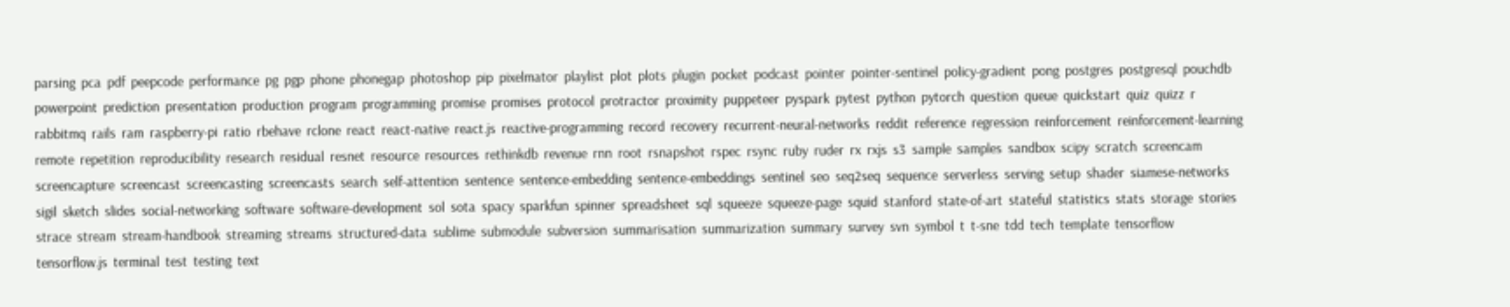parsing  pca  pdf  peepcode  performance  pg  pgp  phone  phonegap  photoshop  pip  pixelmator  playlist  plot  plots  plugin  pocket  podcast  pointer  pointer-sentinel  policy-gradient  pong  postgres  postgresql  pouchdb  powerpoint  prediction  presentation  production  program  programming  promise  promises  protocol  protractor  proximity  puppeteer  pyspark  pytest  python  pytorch  question  queue  quickstart  quiz  quizz  r  rabbitmq  rails  ram  raspberry-pi  ratio  rbehave  rclone  react  react-native  react.js  reactive-programming  record  recovery  recurrent-neural-networks  reddit  reference  regression  reinforcement  reinforcement-learning  remote  repetition  reproducibility  research  residual  resnet  resource  resources  rethinkdb  revenue  rnn  root  rsnapshot  rspec  rsync  ruby  ruder  rx  rxjs  s3  sample  samples  sandbox  scipy  scratch  screencam  screencapture  screencast  screencasting  screencasts  search  self-attention  sentence  sentence-embedding  sentence-embeddings  sentinel  seo  seq2seq  sequence  serverless  serving  setup  shader  siamese-networks  sigil  sketch  slides  social-networking  software  software-development  sol  sota  spacy  sparkfun  spinner  spreadsheet  sql  squeeze  squeeze-page  squid  stanford  state-of-art  stateful  statistics  stats  storage  stories  strace  stream  stream-handbook  streaming  streams  structured-data  sublime  submodule  subversion  summarisation  summarization  summary  survey  svn  symbol  t  t-sne  tdd  tech  template  tensorflow  tensorflow.js  terminal  test  testing  text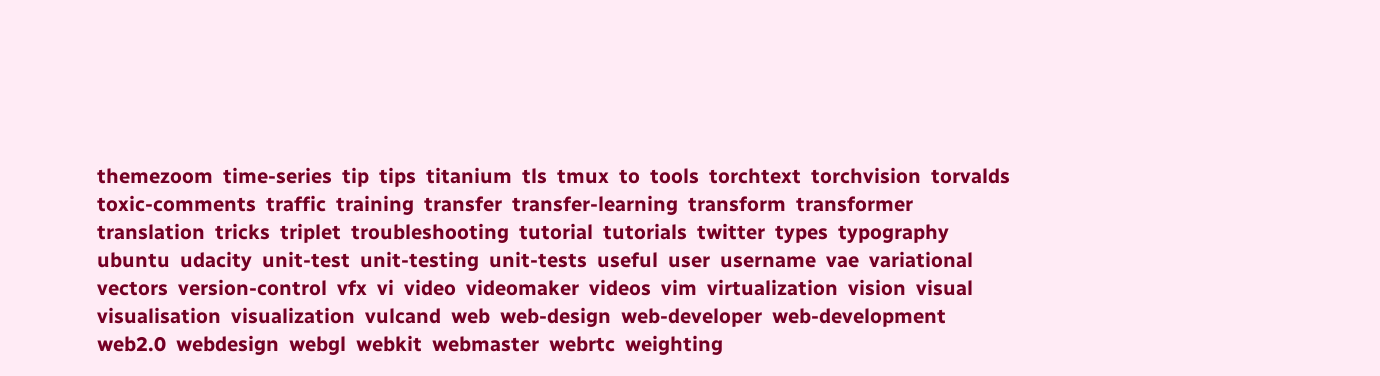themezoom  time-series  tip  tips  titanium  tls  tmux  to  tools  torchtext  torchvision  torvalds  toxic-comments  traffic  training  transfer  transfer-learning  transform  transformer  translation  tricks  triplet  troubleshooting  tutorial  tutorials  twitter  types  typography  ubuntu  udacity  unit-test  unit-testing  unit-tests  useful  user  username  vae  variational  vectors  version-control  vfx  vi  video  videomaker  videos  vim  virtualization  vision  visual  visualisation  visualization  vulcand  web  web-design  web-developer  web-development  web2.0  webdesign  webgl  webkit  webmaster  webrtc  weighting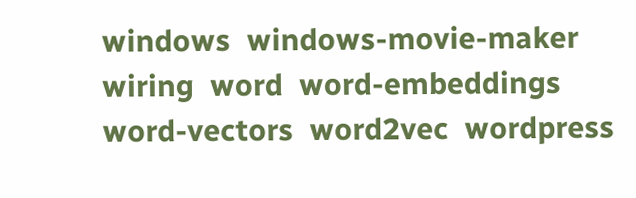windows  windows-movie-maker  wiring  word  word-embeddings  word-vectors  word2vec  wordpress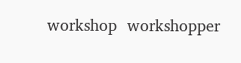workshop  workshopper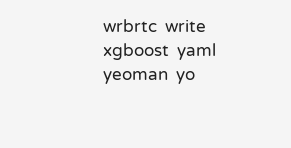wrbrtc  write  xgboost  yaml  yeoman  yo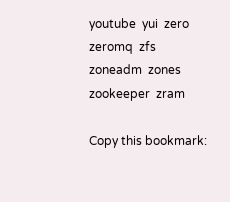youtube  yui  zero  zeromq  zfs  zoneadm  zones  zookeeper  zram

Copy this bookmark: